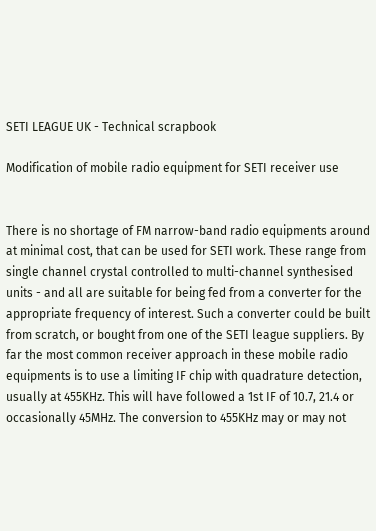SETI LEAGUE UK - Technical scrapbook

Modification of mobile radio equipment for SETI receiver use


There is no shortage of FM narrow-band radio equipments around at minimal cost, that can be used for SETI work. These range from single channel crystal controlled to multi-channel synthesised units - and all are suitable for being fed from a converter for the appropriate frequency of interest. Such a converter could be built from scratch, or bought from one of the SETI league suppliers. By far the most common receiver approach in these mobile radio equipments is to use a limiting IF chip with quadrature detection, usually at 455KHz. This will have followed a 1st IF of 10.7, 21.4 or occasionally 45MHz. The conversion to 455KHz may or may not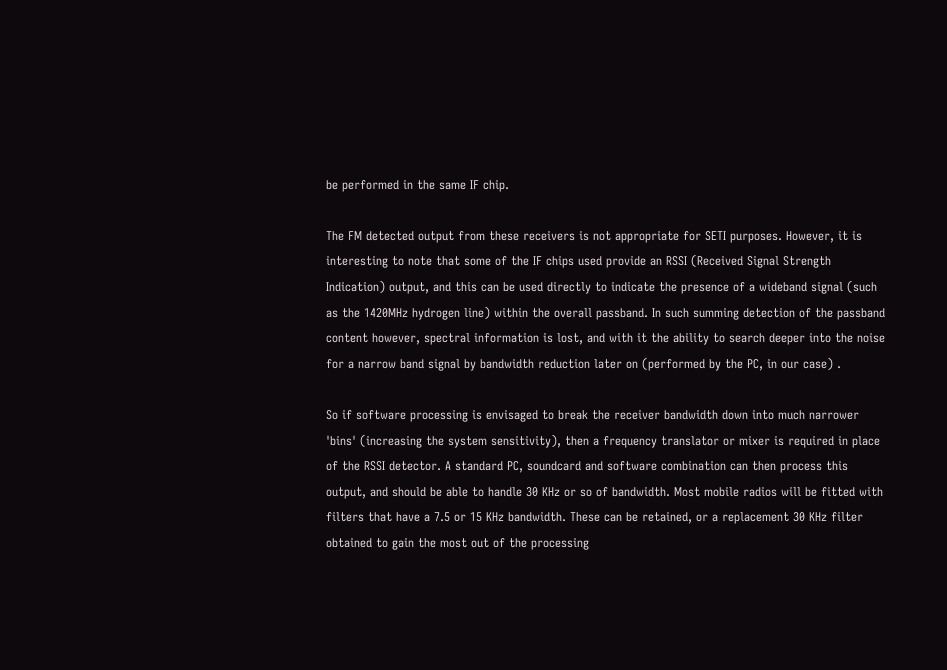be performed in the same IF chip.

The FM detected output from these receivers is not appropriate for SETI purposes. However, it is interesting to note that some of the IF chips used provide an RSSI (Received Signal Strength Indication) output, and this can be used directly to indicate the presence of a wideband signal (such as the 1420MHz hydrogen line) within the overall passband. In such summing detection of the passband content however, spectral information is lost, and with it the ability to search deeper into the noise for a narrow band signal by bandwidth reduction later on (performed by the PC, in our case) .

So if software processing is envisaged to break the receiver bandwidth down into much narrower 'bins' (increasing the system sensitivity), then a frequency translator or mixer is required in place of the RSSI detector. A standard PC, soundcard and software combination can then process this output, and should be able to handle 30 KHz or so of bandwidth. Most mobile radios will be fitted with filters that have a 7.5 or 15 KHz bandwidth. These can be retained, or a replacement 30 KHz filter obtained to gain the most out of the processing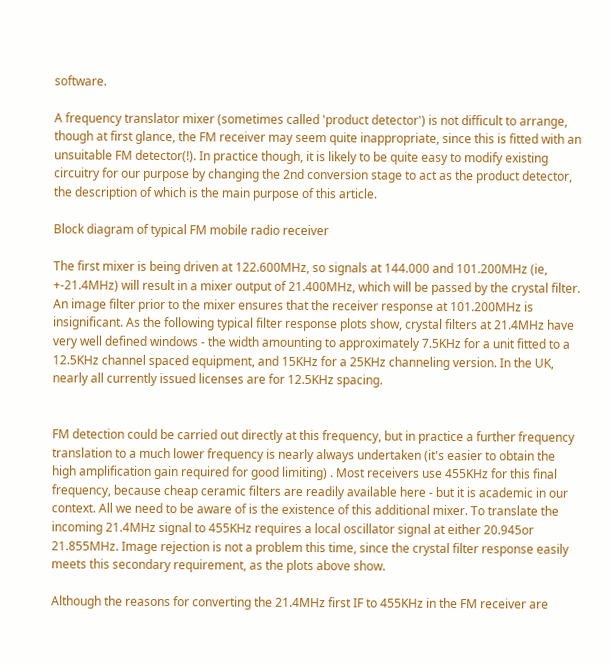software.

A frequency translator mixer (sometimes called 'product detector') is not difficult to arrange, though at first glance, the FM receiver may seem quite inappropriate, since this is fitted with an unsuitable FM detector(!). In practice though, it is likely to be quite easy to modify existing circuitry for our purpose by changing the 2nd conversion stage to act as the product detector, the description of which is the main purpose of this article.

Block diagram of typical FM mobile radio receiver

The first mixer is being driven at 122.600MHz, so signals at 144.000 and 101.200MHz (ie, +-21.4MHz) will result in a mixer output of 21.400MHz, which will be passed by the crystal filter. An image filter prior to the mixer ensures that the receiver response at 101.200MHz is insignificant. As the following typical filter response plots show, crystal filters at 21.4MHz have very well defined windows - the width amounting to approximately 7.5KHz for a unit fitted to a 12.5KHz channel spaced equipment, and 15KHz for a 25KHz channeling version. In the UK, nearly all currently issued licenses are for 12.5KHz spacing.


FM detection could be carried out directly at this frequency, but in practice a further frequency translation to a much lower frequency is nearly always undertaken (it's easier to obtain the high amplification gain required for good limiting) . Most receivers use 455KHz for this final frequency, because cheap ceramic filters are readily available here - but it is academic in our context. All we need to be aware of is the existence of this additional mixer. To translate the incoming 21.4MHz signal to 455KHz requires a local oscillator signal at either 20.945or 21.855MHz. Image rejection is not a problem this time, since the crystal filter response easily meets this secondary requirement, as the plots above show.

Although the reasons for converting the 21.4MHz first IF to 455KHz in the FM receiver are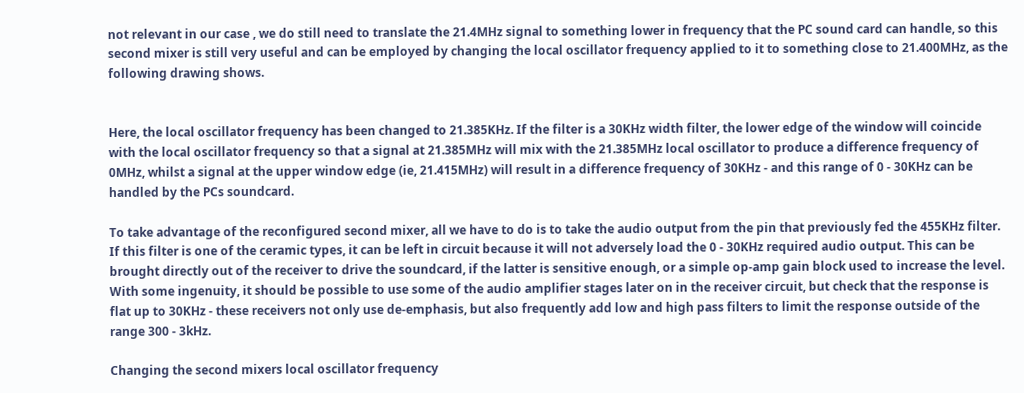not relevant in our case , we do still need to translate the 21.4MHz signal to something lower in frequency that the PC sound card can handle, so this second mixer is still very useful and can be employed by changing the local oscillator frequency applied to it to something close to 21.400MHz, as the following drawing shows.


Here, the local oscillator frequency has been changed to 21.385KHz. If the filter is a 30KHz width filter, the lower edge of the window will coincide with the local oscillator frequency so that a signal at 21.385MHz will mix with the 21.385MHz local oscillator to produce a difference frequency of 0MHz, whilst a signal at the upper window edge (ie, 21.415MHz) will result in a difference frequency of 30KHz - and this range of 0 - 30KHz can be handled by the PCs soundcard.

To take advantage of the reconfigured second mixer, all we have to do is to take the audio output from the pin that previously fed the 455KHz filter. If this filter is one of the ceramic types, it can be left in circuit because it will not adversely load the 0 - 30KHz required audio output. This can be brought directly out of the receiver to drive the soundcard, if the latter is sensitive enough, or a simple op-amp gain block used to increase the level. With some ingenuity, it should be possible to use some of the audio amplifier stages later on in the receiver circuit, but check that the response is flat up to 30KHz - these receivers not only use de-emphasis, but also frequently add low and high pass filters to limit the response outside of the range 300 - 3kHz.

Changing the second mixers local oscillator frequency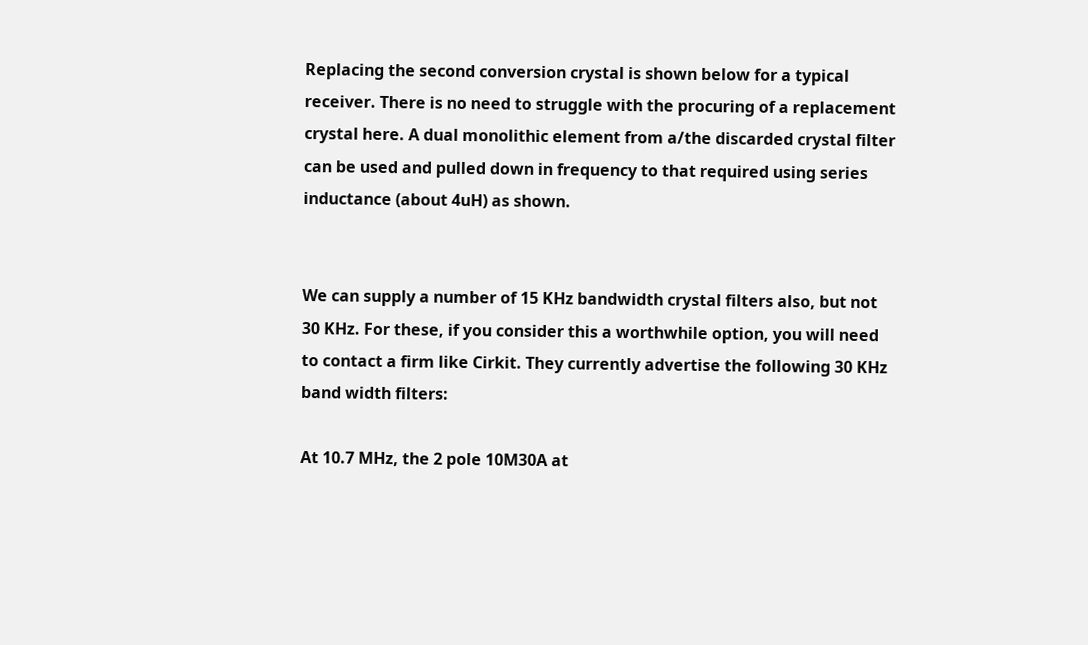Replacing the second conversion crystal is shown below for a typical receiver. There is no need to struggle with the procuring of a replacement crystal here. A dual monolithic element from a/the discarded crystal filter can be used and pulled down in frequency to that required using series inductance (about 4uH) as shown.


We can supply a number of 15 KHz bandwidth crystal filters also, but not 30 KHz. For these, if you consider this a worthwhile option, you will need to contact a firm like Cirkit. They currently advertise the following 30 KHz band width filters:

At 10.7 MHz, the 2 pole 10M30A at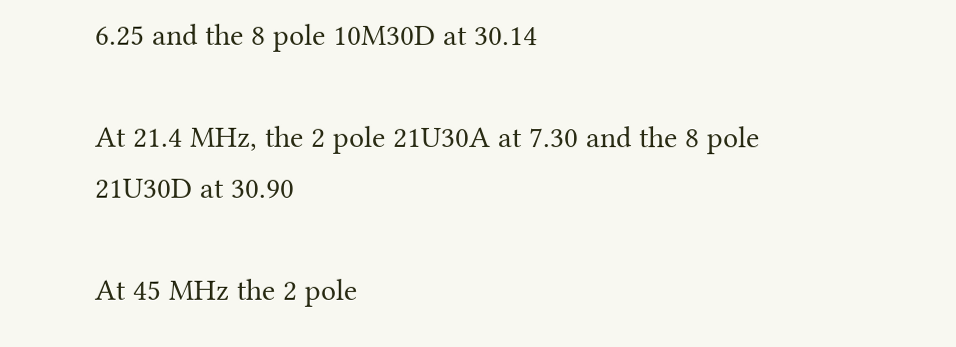6.25 and the 8 pole 10M30D at 30.14

At 21.4 MHz, the 2 pole 21U30A at 7.30 and the 8 pole 21U30D at 30.90

At 45 MHz the 2 pole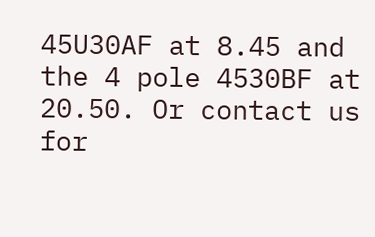45U30AF at 8.45 and the 4 pole 4530BF at 20.50. Or contact us for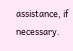assistance, if necessary.